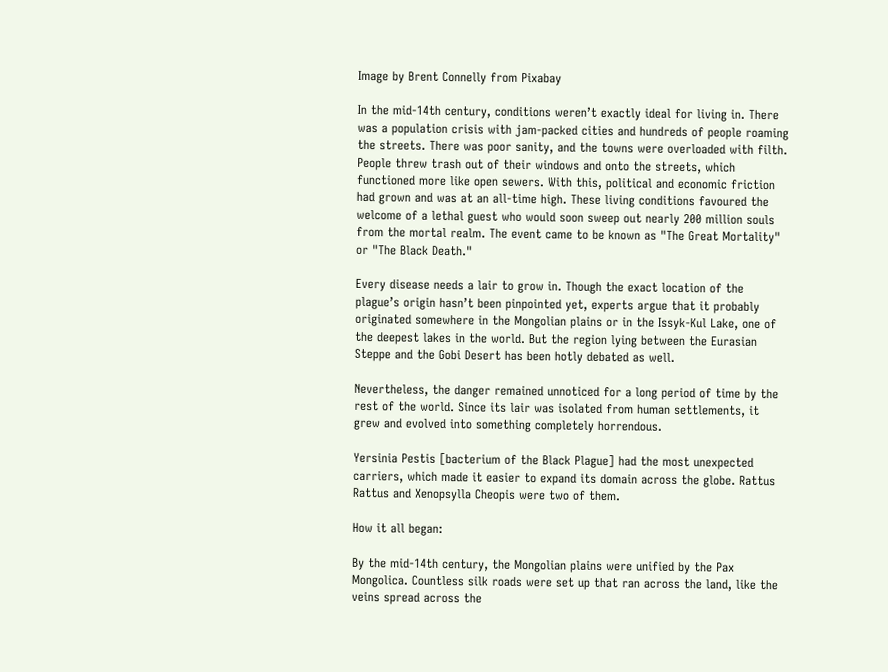Image by Brent Connelly from Pixabay

In the mid-14th century, conditions weren’t exactly ideal for living in. There was a population crisis with jam-packed cities and hundreds of people roaming the streets. There was poor sanity, and the towns were overloaded with filth. People threw trash out of their windows and onto the streets, which functioned more like open sewers. With this, political and economic friction had grown and was at an all-time high. These living conditions favoured the welcome of a lethal guest who would soon sweep out nearly 200 million souls from the mortal realm. The event came to be known as "The Great Mortality" or "The Black Death."

Every disease needs a lair to grow in. Though the exact location of the plague’s origin hasn’t been pinpointed yet, experts argue that it probably originated somewhere in the Mongolian plains or in the Issyk-Kul Lake, one of the deepest lakes in the world. But the region lying between the Eurasian Steppe and the Gobi Desert has been hotly debated as well.

Nevertheless, the danger remained unnoticed for a long period of time by the rest of the world. Since its lair was isolated from human settlements, it grew and evolved into something completely horrendous.

Yersinia Pestis [bacterium of the Black Plague] had the most unexpected carriers, which made it easier to expand its domain across the globe. Rattus Rattus and Xenopsylla Cheopis were two of them.

How it all began:

By the mid-14th century, the Mongolian plains were unified by the Pax Mongolica. Countless silk roads were set up that ran across the land, like the veins spread across the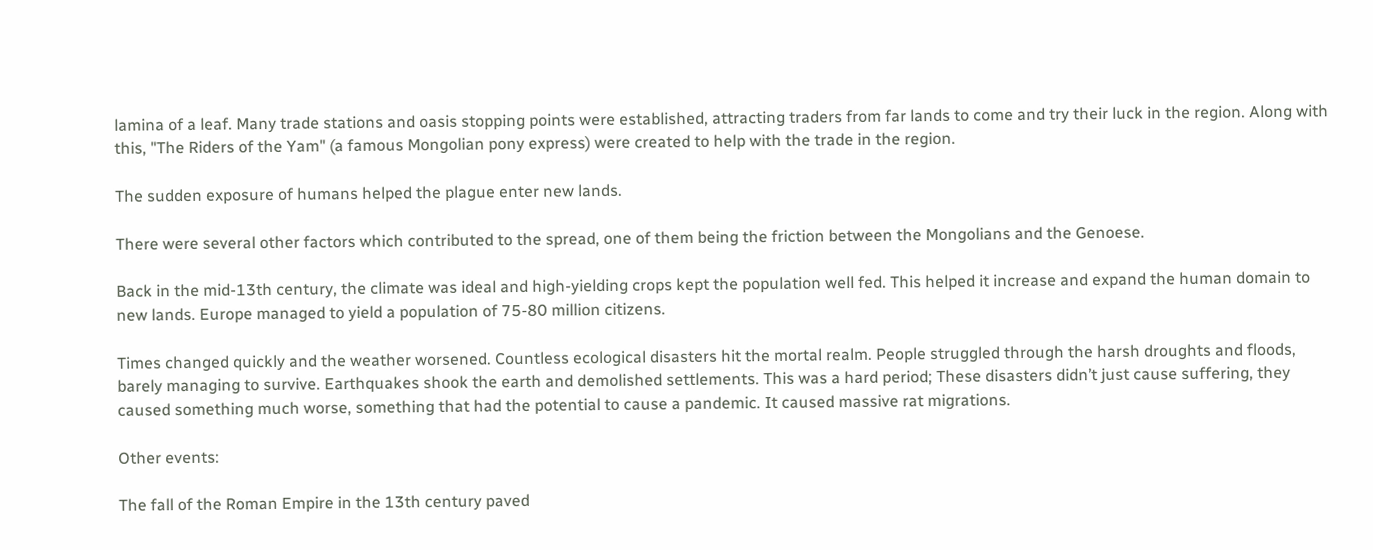lamina of a leaf. Many trade stations and oasis stopping points were established, attracting traders from far lands to come and try their luck in the region. Along with this, "The Riders of the Yam" (a famous Mongolian pony express) were created to help with the trade in the region.

The sudden exposure of humans helped the plague enter new lands.

There were several other factors which contributed to the spread, one of them being the friction between the Mongolians and the Genoese.

Back in the mid-13th century, the climate was ideal and high-yielding crops kept the population well fed. This helped it increase and expand the human domain to new lands. Europe managed to yield a population of 75-80 million citizens.

Times changed quickly and the weather worsened. Countless ecological disasters hit the mortal realm. People struggled through the harsh droughts and floods, barely managing to survive. Earthquakes shook the earth and demolished settlements. This was a hard period; These disasters didn’t just cause suffering, they caused something much worse, something that had the potential to cause a pandemic. It caused massive rat migrations.

Other events:

The fall of the Roman Empire in the 13th century paved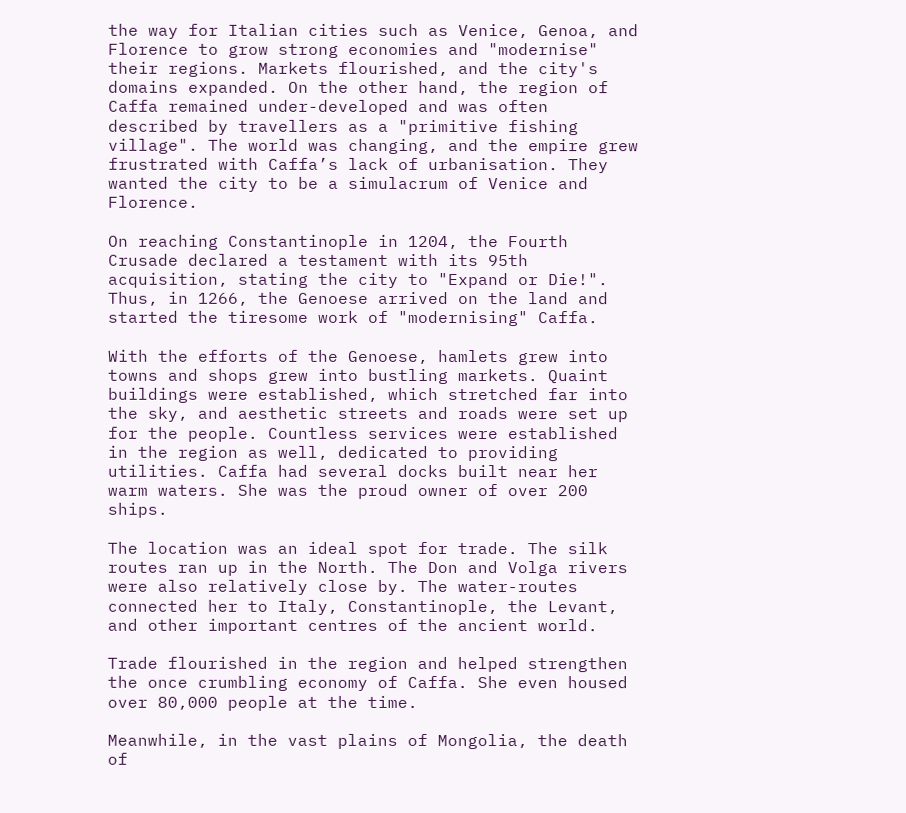the way for Italian cities such as Venice, Genoa, and Florence to grow strong economies and "modernise" their regions. Markets flourished, and the city's domains expanded. On the other hand, the region of Caffa remained under-developed and was often described by travellers as a "primitive fishing village". The world was changing, and the empire grew frustrated with Caffa’s lack of urbanisation. They wanted the city to be a simulacrum of Venice and Florence.

On reaching Constantinople in 1204, the Fourth Crusade declared a testament with its 95th acquisition, stating the city to "Expand or Die!". Thus, in 1266, the Genoese arrived on the land and started the tiresome work of "modernising" Caffa.

With the efforts of the Genoese, hamlets grew into towns and shops grew into bustling markets. Quaint buildings were established, which stretched far into the sky, and aesthetic streets and roads were set up for the people. Countless services were established in the region as well, dedicated to providing utilities. Caffa had several docks built near her warm waters. She was the proud owner of over 200 ships.

The location was an ideal spot for trade. The silk routes ran up in the North. The Don and Volga rivers were also relatively close by. The water-routes connected her to Italy, Constantinople, the Levant, and other important centres of the ancient world.

Trade flourished in the region and helped strengthen the once crumbling economy of Caffa. She even housed over 80,000 people at the time.

Meanwhile, in the vast plains of Mongolia, the death of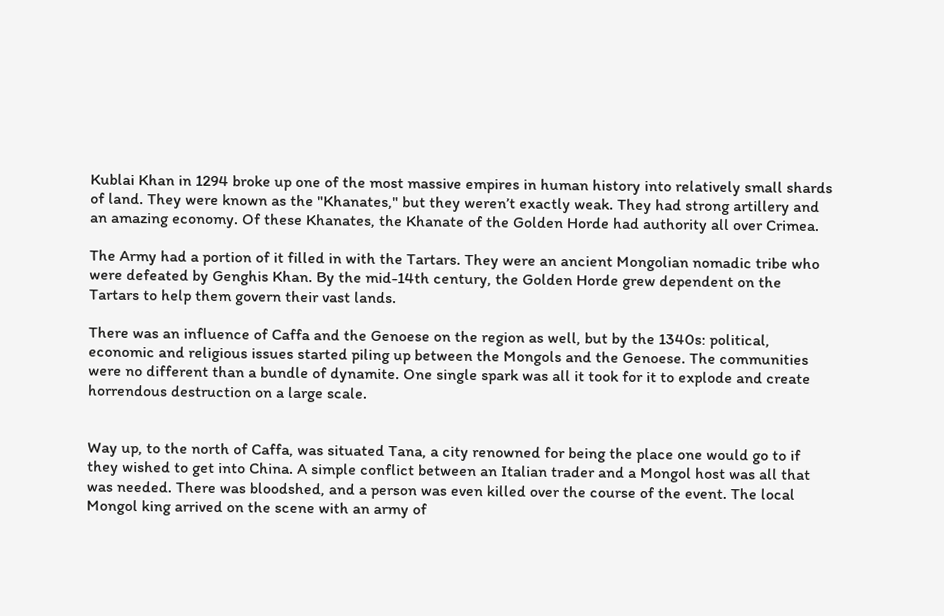Kublai Khan in 1294 broke up one of the most massive empires in human history into relatively small shards of land. They were known as the "Khanates," but they weren’t exactly weak. They had strong artillery and an amazing economy. Of these Khanates, the Khanate of the Golden Horde had authority all over Crimea.

The Army had a portion of it filled in with the Tartars. They were an ancient Mongolian nomadic tribe who were defeated by Genghis Khan. By the mid-14th century, the Golden Horde grew dependent on the Tartars to help them govern their vast lands.

There was an influence of Caffa and the Genoese on the region as well, but by the 1340s: political, economic and religious issues started piling up between the Mongols and the Genoese. The communities were no different than a bundle of dynamite. One single spark was all it took for it to explode and create horrendous destruction on a large scale.


Way up, to the north of Caffa, was situated Tana, a city renowned for being the place one would go to if they wished to get into China. A simple conflict between an Italian trader and a Mongol host was all that was needed. There was bloodshed, and a person was even killed over the course of the event. The local Mongol king arrived on the scene with an army of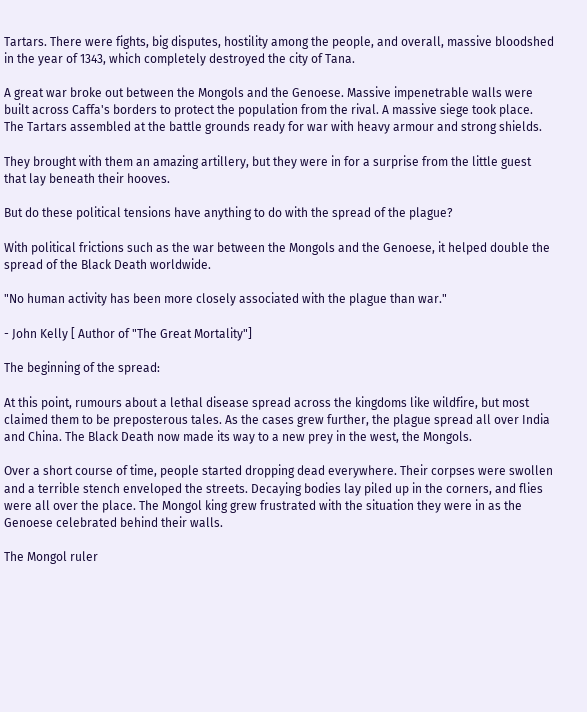Tartars. There were fights, big disputes, hostility among the people, and overall, massive bloodshed in the year of 1343, which completely destroyed the city of Tana.

A great war broke out between the Mongols and the Genoese. Massive impenetrable walls were built across Caffa's borders to protect the population from the rival. A massive siege took place. The Tartars assembled at the battle grounds ready for war with heavy armour and strong shields.

They brought with them an amazing artillery, but they were in for a surprise from the little guest that lay beneath their hooves.

But do these political tensions have anything to do with the spread of the plague?

With political frictions such as the war between the Mongols and the Genoese, it helped double the spread of the Black Death worldwide.

"No human activity has been more closely associated with the plague than war."

- John Kelly [ Author of "The Great Mortality"]

The beginning of the spread:

At this point, rumours about a lethal disease spread across the kingdoms like wildfire, but most claimed them to be preposterous tales. As the cases grew further, the plague spread all over India and China. The Black Death now made its way to a new prey in the west, the Mongols.

Over a short course of time, people started dropping dead everywhere. Their corpses were swollen and a terrible stench enveloped the streets. Decaying bodies lay piled up in the corners, and flies were all over the place. The Mongol king grew frustrated with the situation they were in as the Genoese celebrated behind their walls.

The Mongol ruler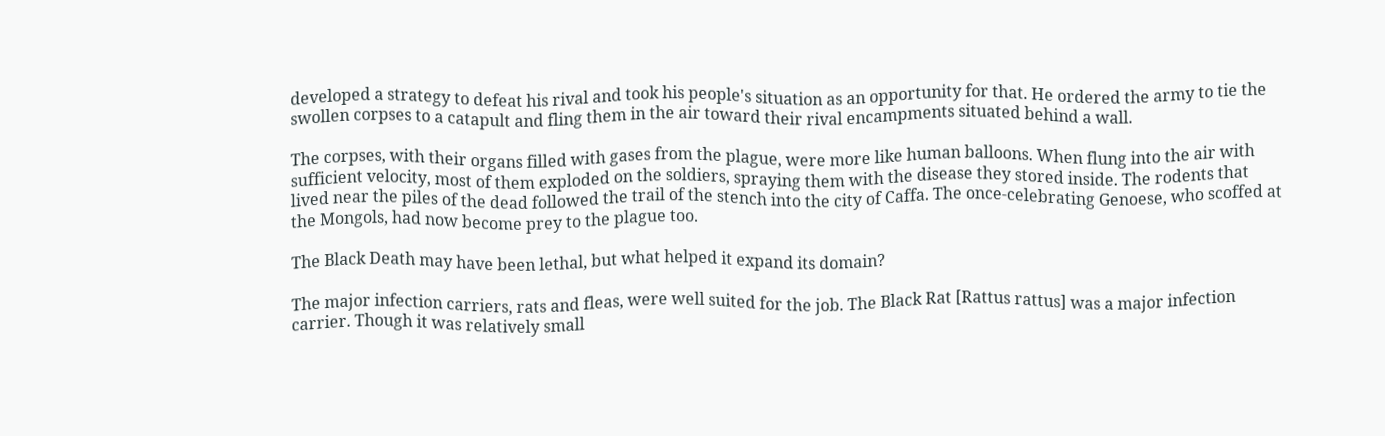developed a strategy to defeat his rival and took his people's situation as an opportunity for that. He ordered the army to tie the swollen corpses to a catapult and fling them in the air toward their rival encampments situated behind a wall.

The corpses, with their organs filled with gases from the plague, were more like human balloons. When flung into the air with sufficient velocity, most of them exploded on the soldiers, spraying them with the disease they stored inside. The rodents that lived near the piles of the dead followed the trail of the stench into the city of Caffa. The once-celebrating Genoese, who scoffed at the Mongols, had now become prey to the plague too.

The Black Death may have been lethal, but what helped it expand its domain?

The major infection carriers, rats and fleas, were well suited for the job. The Black Rat [Rattus rattus] was a major infection carrier. Though it was relatively small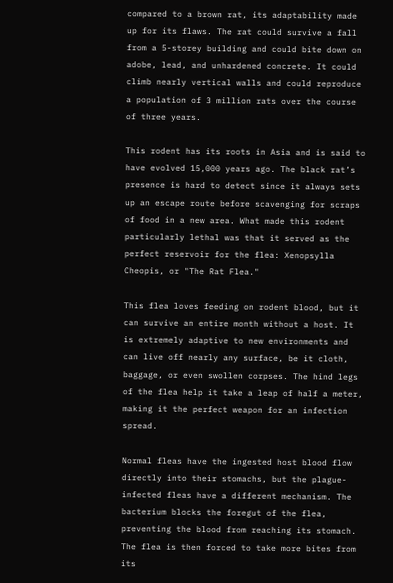compared to a brown rat, its adaptability made up for its flaws. The rat could survive a fall from a 5-storey building and could bite down on adobe, lead, and unhardened concrete. It could climb nearly vertical walls and could reproduce a population of 3 million rats over the course of three years.

This rodent has its roots in Asia and is said to have evolved 15,000 years ago. The black rat’s presence is hard to detect since it always sets up an escape route before scavenging for scraps of food in a new area. What made this rodent particularly lethal was that it served as the perfect reservoir for the flea: Xenopsylla Cheopis, or "The Rat Flea."

This flea loves feeding on rodent blood, but it can survive an entire month without a host. It is extremely adaptive to new environments and can live off nearly any surface, be it cloth, baggage, or even swollen corpses. The hind legs of the flea help it take a leap of half a meter, making it the perfect weapon for an infection spread.

Normal fleas have the ingested host blood flow directly into their stomachs, but the plague-infected fleas have a different mechanism. The bacterium blocks the foregut of the flea, preventing the blood from reaching its stomach. The flea is then forced to take more bites from its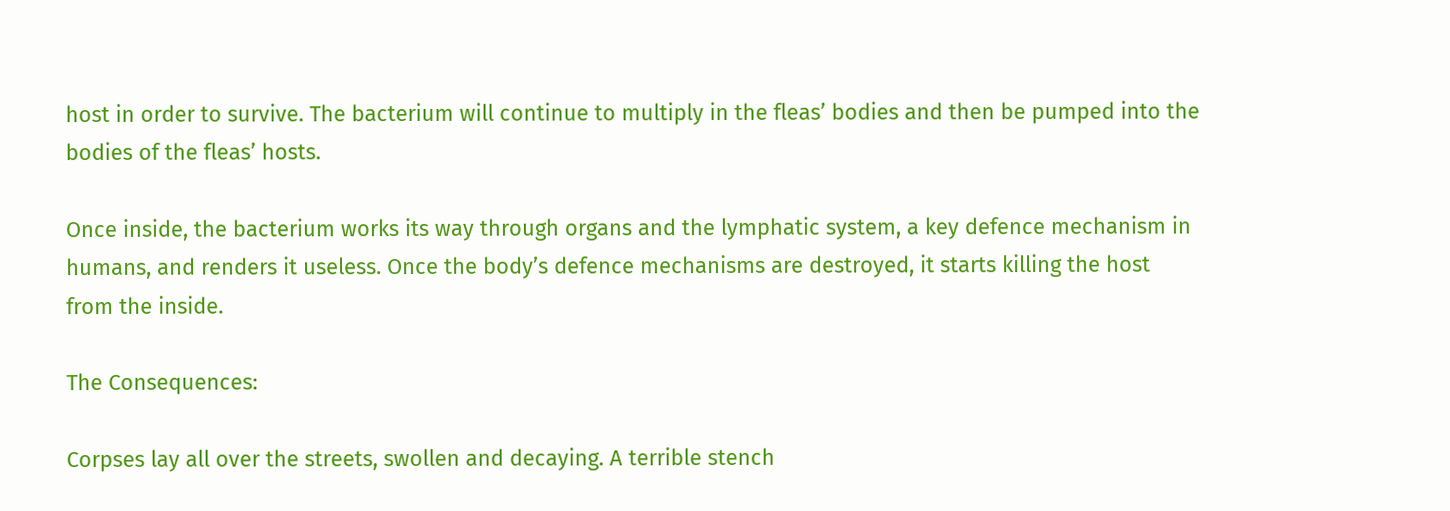host in order to survive. The bacterium will continue to multiply in the fleas’ bodies and then be pumped into the bodies of the fleas’ hosts.

Once inside, the bacterium works its way through organs and the lymphatic system, a key defence mechanism in humans, and renders it useless. Once the body’s defence mechanisms are destroyed, it starts killing the host from the inside.

The Consequences:

Corpses lay all over the streets, swollen and decaying. A terrible stench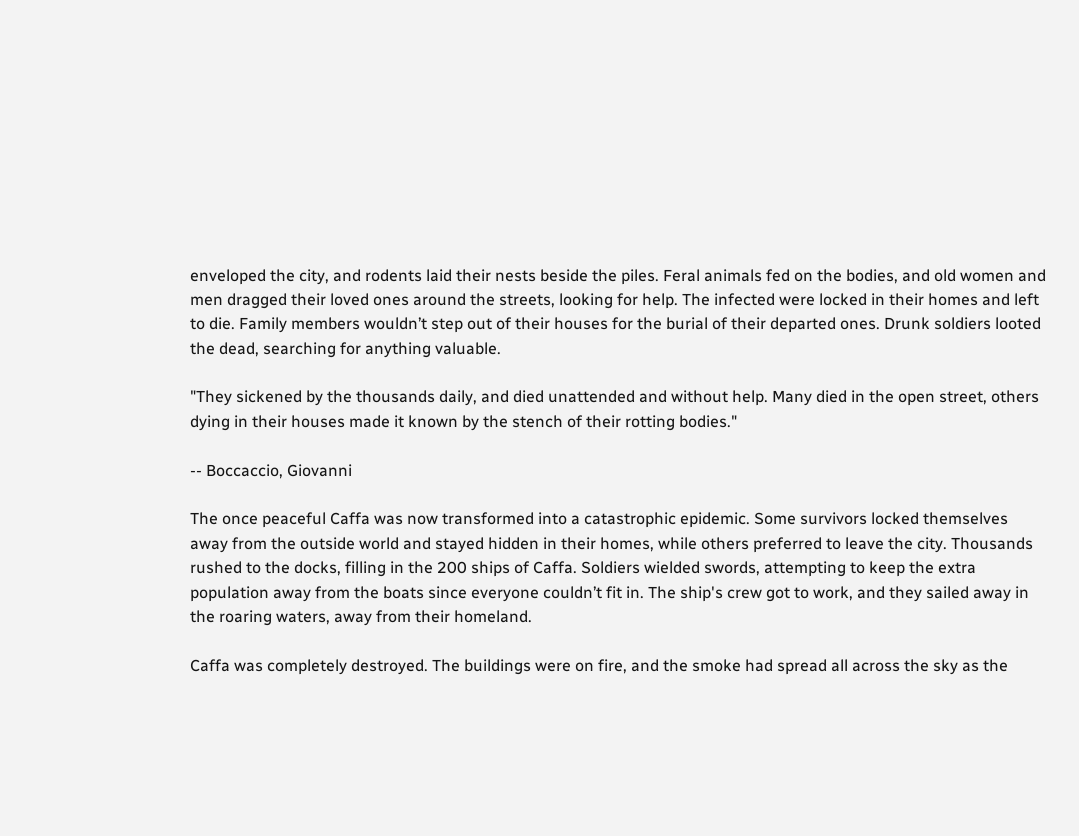enveloped the city, and rodents laid their nests beside the piles. Feral animals fed on the bodies, and old women and men dragged their loved ones around the streets, looking for help. The infected were locked in their homes and left to die. Family members wouldn’t step out of their houses for the burial of their departed ones. Drunk soldiers looted the dead, searching for anything valuable.

"They sickened by the thousands daily, and died unattended and without help. Many died in the open street, others dying in their houses made it known by the stench of their rotting bodies."

-- Boccaccio, Giovanni

The once peaceful Caffa was now transformed into a catastrophic epidemic. Some survivors locked themselves away from the outside world and stayed hidden in their homes, while others preferred to leave the city. Thousands rushed to the docks, filling in the 200 ships of Caffa. Soldiers wielded swords, attempting to keep the extra population away from the boats since everyone couldn’t fit in. The ship's crew got to work, and they sailed away in the roaring waters, away from their homeland.

Caffa was completely destroyed. The buildings were on fire, and the smoke had spread all across the sky as the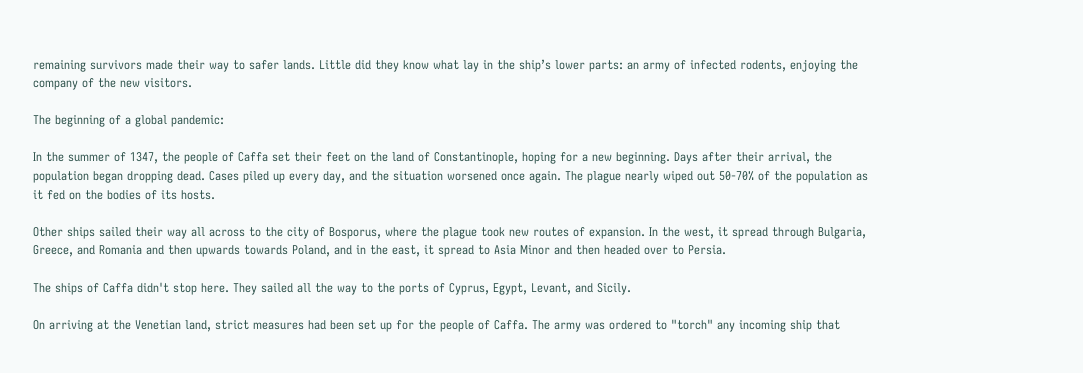remaining survivors made their way to safer lands. Little did they know what lay in the ship’s lower parts: an army of infected rodents, enjoying the company of the new visitors.

The beginning of a global pandemic:

In the summer of 1347, the people of Caffa set their feet on the land of Constantinople, hoping for a new beginning. Days after their arrival, the population began dropping dead. Cases piled up every day, and the situation worsened once again. The plague nearly wiped out 50-70% of the population as it fed on the bodies of its hosts.

Other ships sailed their way all across to the city of Bosporus, where the plague took new routes of expansion. In the west, it spread through Bulgaria, Greece, and Romania and then upwards towards Poland, and in the east, it spread to Asia Minor and then headed over to Persia.

The ships of Caffa didn't stop here. They sailed all the way to the ports of Cyprus, Egypt, Levant, and Sicily.

On arriving at the Venetian land, strict measures had been set up for the people of Caffa. The army was ordered to "torch" any incoming ship that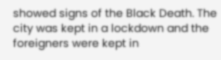showed signs of the Black Death. The city was kept in a lockdown and the foreigners were kept in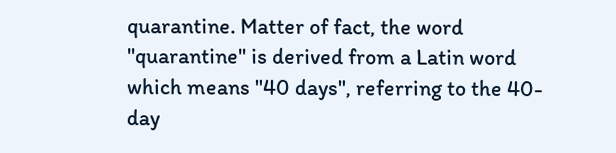quarantine. Matter of fact, the word "quarantine" is derived from a Latin word which means "40 days", referring to the 40-day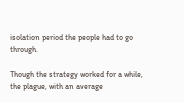isolation period the people had to go through.

Though the strategy worked for a while, the plague, with an average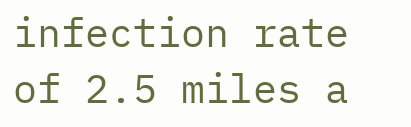infection rate of 2.5 miles a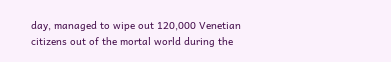day, managed to wipe out 120,000 Venetian citizens out of the mortal world during the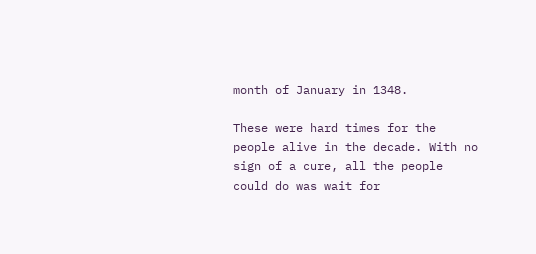month of January in 1348.

These were hard times for the people alive in the decade. With no sign of a cure, all the people could do was wait for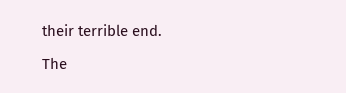their terrible end.

The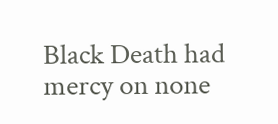Black Death had mercy on none